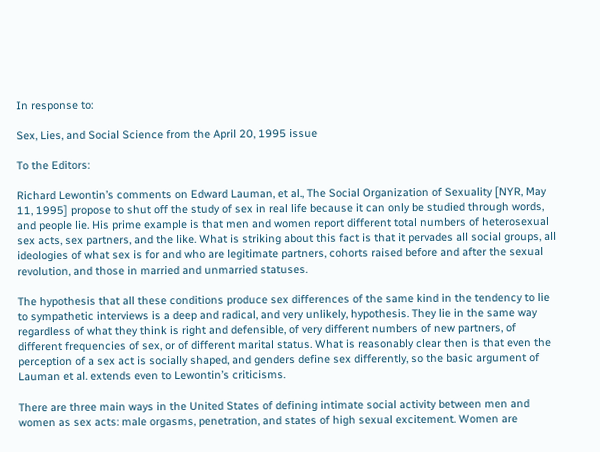In response to:

Sex, Lies, and Social Science from the April 20, 1995 issue

To the Editors:

Richard Lewontin’s comments on Edward Lauman, et al., The Social Organization of Sexuality [NYR, May 11, 1995] propose to shut off the study of sex in real life because it can only be studied through words, and people lie. His prime example is that men and women report different total numbers of heterosexual sex acts, sex partners, and the like. What is striking about this fact is that it pervades all social groups, all ideologies of what sex is for and who are legitimate partners, cohorts raised before and after the sexual revolution, and those in married and unmarried statuses.

The hypothesis that all these conditions produce sex differences of the same kind in the tendency to lie to sympathetic interviews is a deep and radical, and very unlikely, hypothesis. They lie in the same way regardless of what they think is right and defensible, of very different numbers of new partners, of different frequencies of sex, or of different marital status. What is reasonably clear then is that even the perception of a sex act is socially shaped, and genders define sex differently, so the basic argument of Lauman et al. extends even to Lewontin’s criticisms.

There are three main ways in the United States of defining intimate social activity between men and women as sex acts: male orgasms, penetration, and states of high sexual excitement. Women are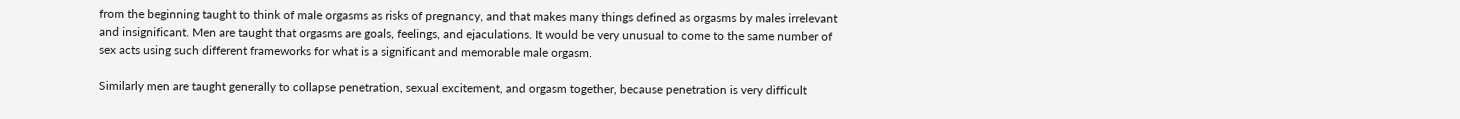from the beginning taught to think of male orgasms as risks of pregnancy, and that makes many things defined as orgasms by males irrelevant and insignificant. Men are taught that orgasms are goals, feelings, and ejaculations. It would be very unusual to come to the same number of sex acts using such different frameworks for what is a significant and memorable male orgasm.

Similarly men are taught generally to collapse penetration, sexual excitement, and orgasm together, because penetration is very difficult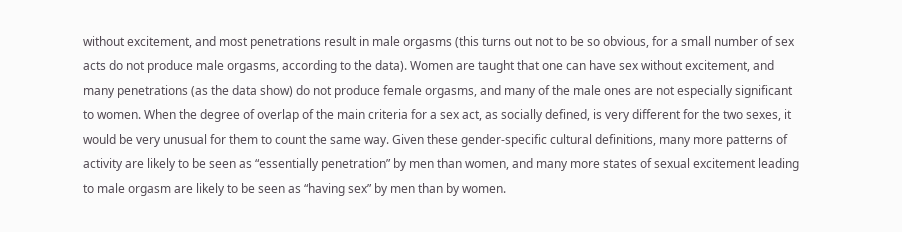without excitement, and most penetrations result in male orgasms (this turns out not to be so obvious, for a small number of sex acts do not produce male orgasms, according to the data). Women are taught that one can have sex without excitement, and many penetrations (as the data show) do not produce female orgasms, and many of the male ones are not especially significant to women. When the degree of overlap of the main criteria for a sex act, as socially defined, is very different for the two sexes, it would be very unusual for them to count the same way. Given these gender-specific cultural definitions, many more patterns of activity are likely to be seen as “essentially penetration” by men than women, and many more states of sexual excitement leading to male orgasm are likely to be seen as “having sex” by men than by women.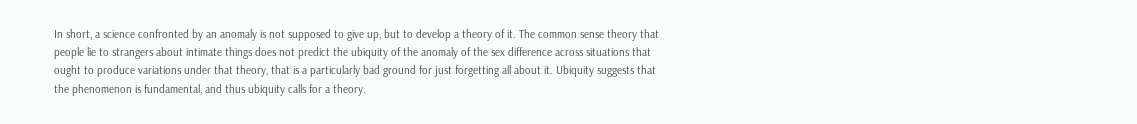In short, a science confronted by an anomaly is not supposed to give up, but to develop a theory of it. The common sense theory that people lie to strangers about intimate things does not predict the ubiquity of the anomaly of the sex difference across situations that ought to produce variations under that theory, that is a particularly bad ground for just forgetting all about it. Ubiquity suggests that the phenomenon is fundamental, and thus ubiquity calls for a theory.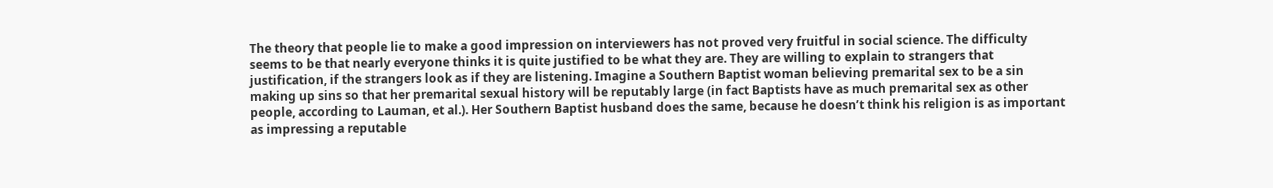The theory that people lie to make a good impression on interviewers has not proved very fruitful in social science. The difficulty seems to be that nearly everyone thinks it is quite justified to be what they are. They are willing to explain to strangers that justification, if the strangers look as if they are listening. Imagine a Southern Baptist woman believing premarital sex to be a sin making up sins so that her premarital sexual history will be reputably large (in fact Baptists have as much premarital sex as other people, according to Lauman, et al.). Her Southern Baptist husband does the same, because he doesn’t think his religion is as important as impressing a reputable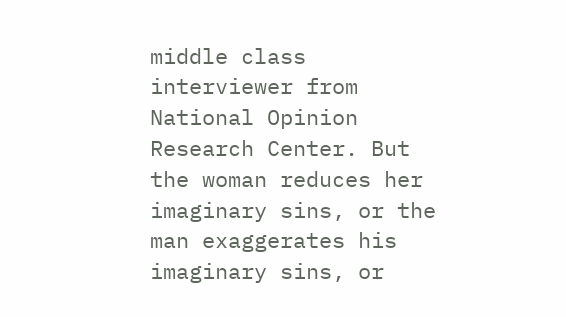middle class interviewer from National Opinion Research Center. But the woman reduces her imaginary sins, or the man exaggerates his imaginary sins, or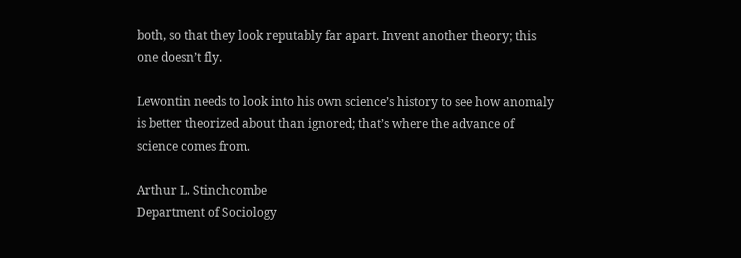both, so that they look reputably far apart. Invent another theory; this one doesn’t fly.

Lewontin needs to look into his own science’s history to see how anomaly is better theorized about than ignored; that’s where the advance of science comes from.

Arthur L. Stinchcombe
Department of Sociology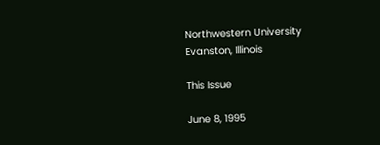Northwestern University
Evanston, Illinois

This Issue

June 8, 1995